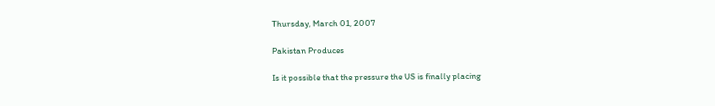Thursday, March 01, 2007

Pakistan Produces

Is it possible that the pressure the US is finally placing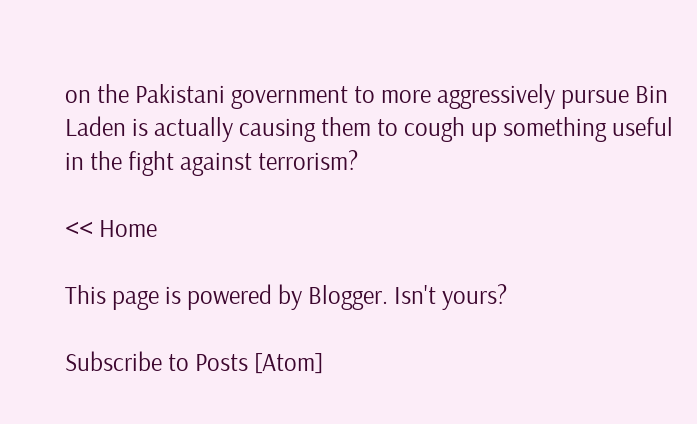on the Pakistani government to more aggressively pursue Bin Laden is actually causing them to cough up something useful in the fight against terrorism?

<< Home

This page is powered by Blogger. Isn't yours?

Subscribe to Posts [Atom]